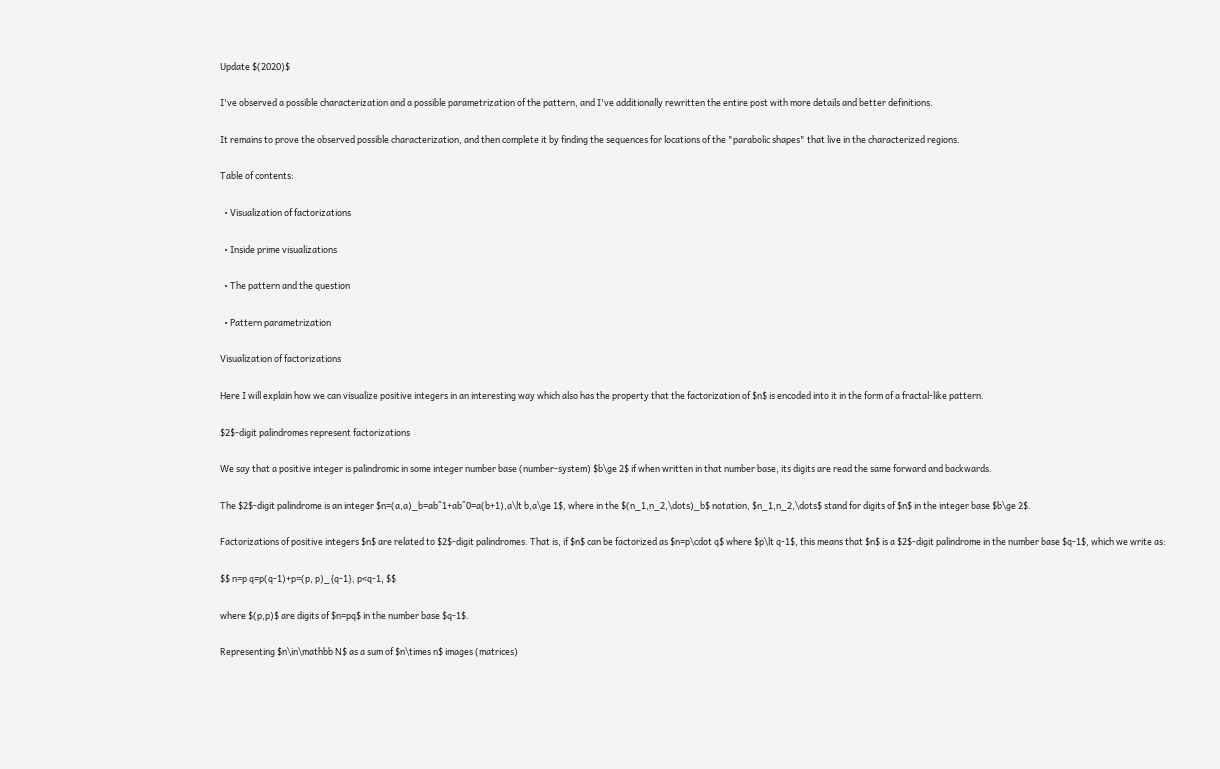Update $(2020)$

I've observed a possible characterization and a possible parametrization of the pattern, and I've additionally rewritten the entire post with more details and better definitions.

It remains to prove the observed possible characterization, and then complete it by finding the sequences for locations of the "parabolic shapes" that live in the characterized regions.

Table of contents:

  • Visualization of factorizations

  • Inside prime visualizations

  • The pattern and the question

  • Pattern parametrization

Visualization of factorizations

Here I will explain how we can visualize positive integers in an interesting way which also has the property that the factorization of $n$ is encoded into it in the form of a fractal-like pattern.

$2$-digit palindromes represent factorizations

We say that a positive integer is palindromic in some integer number base (number-system) $b\ge 2$ if when written in that number base, its digits are read the same forward and backwards.

The $2$-digit palindrome is an integer $n=(a,a)_b=ab^1+ab^0=a(b+1),a\lt b,a\ge 1$, where in the $(n_1,n_2,\dots)_b$ notation, $n_1,n_2,\dots$ stand for digits of $n$ in the integer base $b\ge 2$.

Factorizations of positive integers $n$ are related to $2$-digit palindromes. That is, if $n$ can be factorized as $n=p\cdot q$ where $p\lt q-1$, this means that $n$ is a $2$-digit palindrome in the number base $q-1$, which we write as:

$$ n=p q=p(q-1)+p=(p, p)_{q-1}, p<q-1, $$

where $(p,p)$ are digits of $n=pq$ in the number base $q-1$.

Representing $n\in\mathbb N$ as a sum of $n\times n$ images (matrices)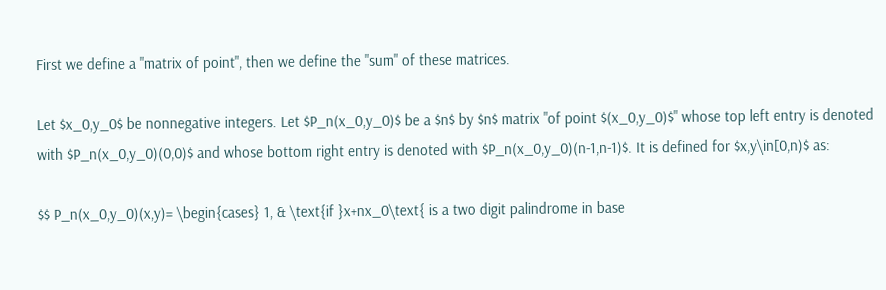First we define a "matrix of point", then we define the "sum" of these matrices.

Let $x_0,y_0$ be nonnegative integers. Let $P_n(x_0,y_0)$ be a $n$ by $n$ matrix "of point $(x_0,y_0)$" whose top left entry is denoted with $P_n(x_0,y_0)(0,0)$ and whose bottom right entry is denoted with $P_n(x_0,y_0)(n-1,n-1)$. It is defined for $x,y\in[0,n)$ as:

$$ P_n(x_0,y_0)(x,y)= \begin{cases} 1, & \text{if }x+nx_0\text{ is a two digit palindrome in base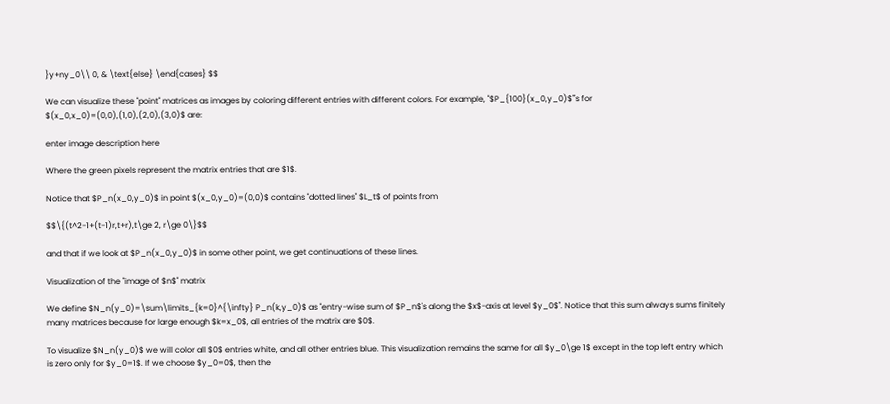}y+ny_0\\ 0, & \text{else} \end{cases} $$

We can visualize these "point" matrices as images by coloring different entries with different colors. For example, "$P_{100}(x_0,y_0)$"'s for $(x_0,x_0)=(0,0),(1,0),(2,0),(3,0)$ are:

enter image description here

Where the green pixels represent the matrix entries that are $1$.

Notice that $P_n(x_0,y_0)$ in point $(x_0,y_0)=(0,0)$ contains "dotted lines" $L_t$ of points from

$$\{(t^2-1+(t-1)r,t+r),t\ge 2, r\ge 0\}$$

and that if we look at $P_n(x_0,y_0)$ in some other point, we get continuations of these lines.

Visualization of the "image of $n$" matrix

We define $N_n(y_0)=\sum\limits_{k=0}^{\infty} P_n(k,y_0)$ as "entry-wise sum of $P_n$'s along the $x$-axis at level $y_0$". Notice that this sum always sums finitely many matrices because for large enough $k=x_0$, all entries of the matrix are $0$.

To visualize $N_n(y_0)$ we will color all $0$ entries white, and all other entries blue. This visualization remains the same for all $y_0\ge 1$ except in the top left entry which is zero only for $y_0=1$. If we choose $y_0=0$, then the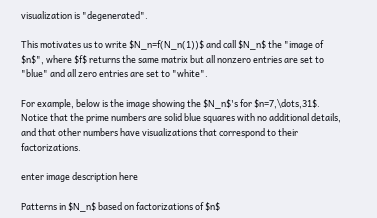visualization is "degenerated".

This motivates us to write $N_n=f(N_n(1))$ and call $N_n$ the "image of $n$", where $f$ returns the same matrix but all nonzero entries are set to "blue" and all zero entries are set to "white".

For example, below is the image showing the $N_n$'s for $n=7,\dots,31$. Notice that the prime numbers are solid blue squares with no additional details, and that other numbers have visualizations that correspond to their factorizations.

enter image description here

Patterns in $N_n$ based on factorizations of $n$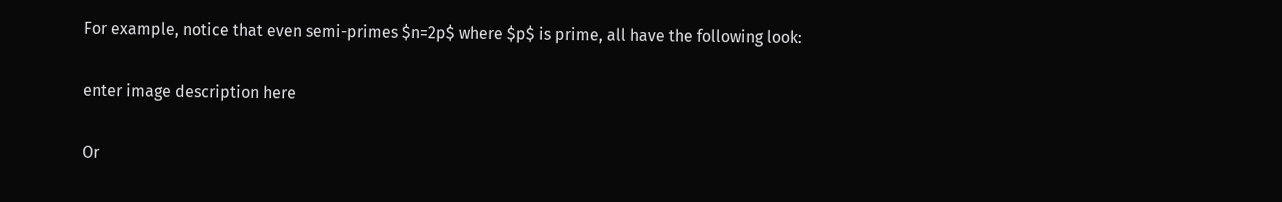For example, notice that even semi-primes $n=2p$ where $p$ is prime, all have the following look:

enter image description here

Or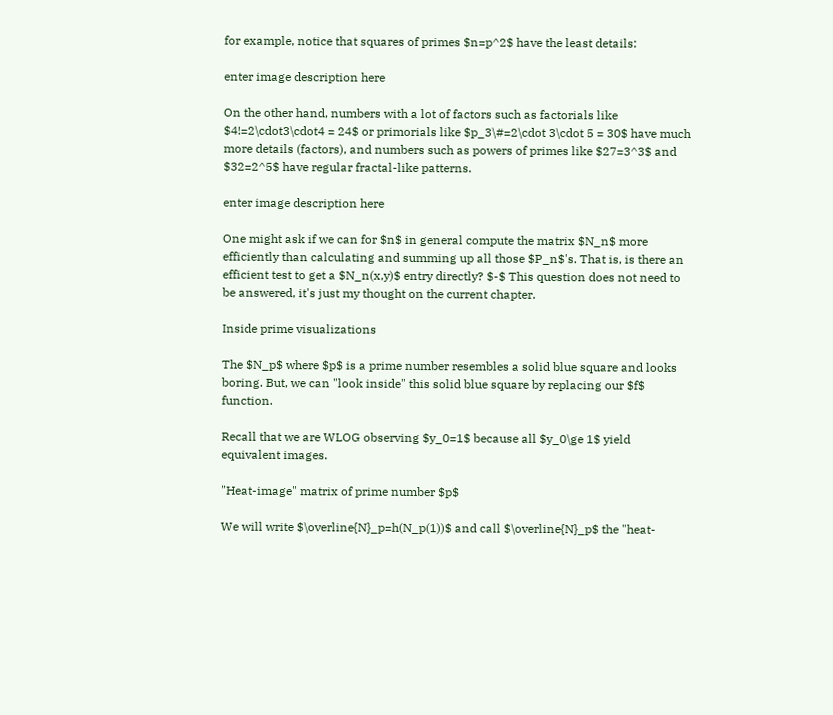for example, notice that squares of primes $n=p^2$ have the least details:

enter image description here

On the other hand, numbers with a lot of factors such as factorials like $4!=2\cdot3\cdot4 = 24$ or primorials like $p_3\#=2\cdot 3\cdot 5 = 30$ have much more details (factors), and numbers such as powers of primes like $27=3^3$ and $32=2^5$ have regular fractal-like patterns.

enter image description here

One might ask if we can for $n$ in general compute the matrix $N_n$ more efficiently than calculating and summing up all those $P_n$'s. That is, is there an efficient test to get a $N_n(x,y)$ entry directly? $-$ This question does not need to be answered, it's just my thought on the current chapter.

Inside prime visualizations

The $N_p$ where $p$ is a prime number resembles a solid blue square and looks boring. But, we can "look inside" this solid blue square by replacing our $f$ function.

Recall that we are WLOG observing $y_0=1$ because all $y_0\ge 1$ yield equivalent images.

"Heat-image" matrix of prime number $p$

We will write $\overline{N}_p=h(N_p(1))$ and call $\overline{N}_p$ the "heat-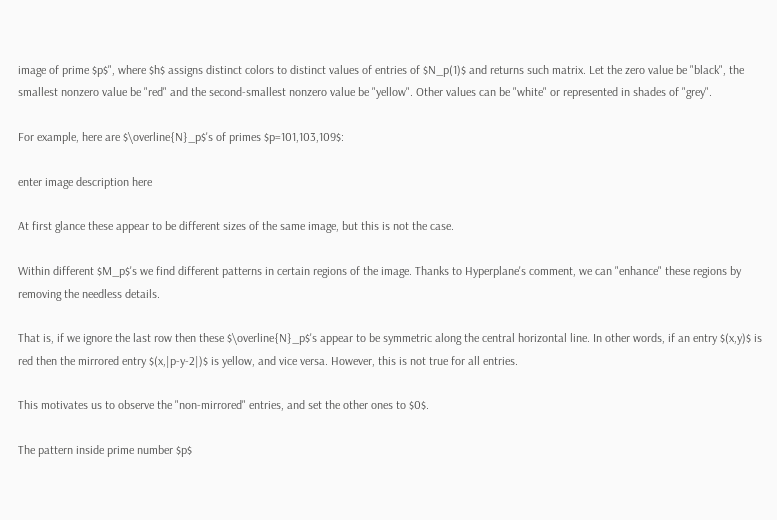image of prime $p$", where $h$ assigns distinct colors to distinct values of entries of $N_p(1)$ and returns such matrix. Let the zero value be "black", the smallest nonzero value be "red" and the second-smallest nonzero value be "yellow". Other values can be "white" or represented in shades of "grey".

For example, here are $\overline{N}_p$'s of primes $p=101,103,109$:

enter image description here

At first glance these appear to be different sizes of the same image, but this is not the case.

Within different $M_p$'s we find different patterns in certain regions of the image. Thanks to Hyperplane's comment, we can "enhance" these regions by removing the needless details.

That is, if we ignore the last row then these $\overline{N}_p$'s appear to be symmetric along the central horizontal line. In other words, if an entry $(x,y)$ is red then the mirrored entry $(x,|p-y-2|)$ is yellow, and vice versa. However, this is not true for all entries.

This motivates us to observe the "non-mirrored" entries, and set the other ones to $0$.

The pattern inside prime number $p$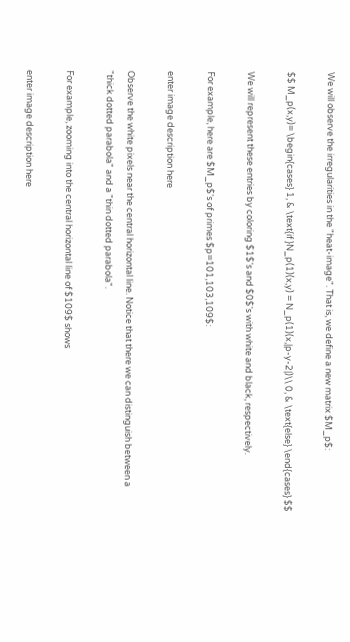We will observe the irregularities in the "heat-image". That is, we define a new matrix $M_p$:

$$ M_p(x,y)= \begin{cases} 1, & \text{if }N_p(1)(x,y) = N_p(1)(x,|p-y-2|)\\ 0, & \text{else} \end{cases} $$

We will represent these entries by coloring $1$'s and $0$'s with white and black, respectively.

For example, here are $M_p$'s of primes $p=101,103,109$:

enter image description here

Observe the white pixels near the central horizontal line. Notice that there we can distinguish between a "thick dotted parabola" and a "thin dotted parabola".

For example, zooming into the central horizontal line of $109$ shows

enter image description here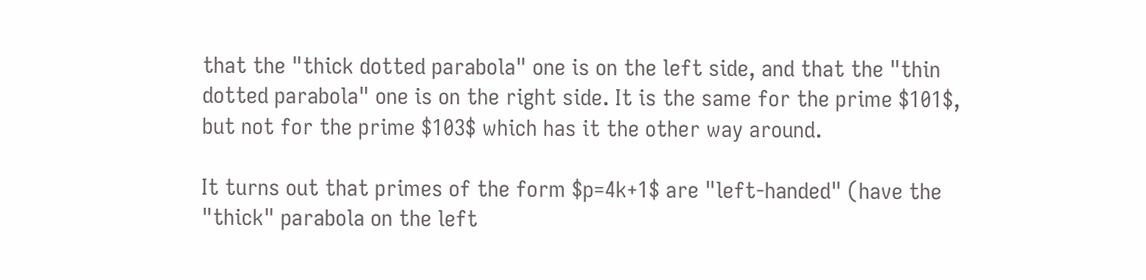that the "thick dotted parabola" one is on the left side, and that the "thin dotted parabola" one is on the right side. It is the same for the prime $101$, but not for the prime $103$ which has it the other way around.

It turns out that primes of the form $p=4k+1$ are "left-handed" (have the "thick" parabola on the left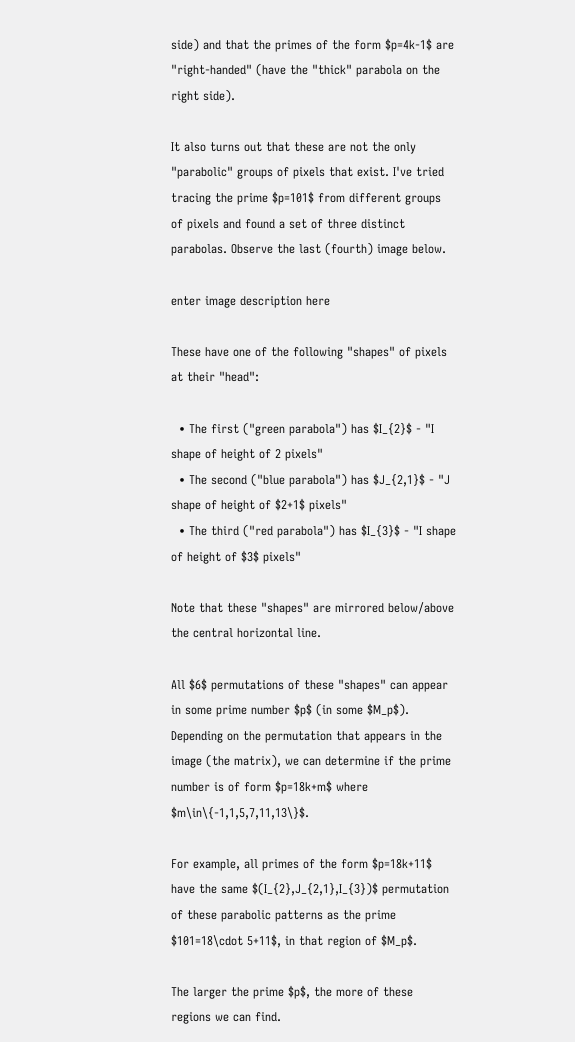side) and that the primes of the form $p=4k-1$ are "right-handed" (have the "thick" parabola on the right side).

It also turns out that these are not the only "parabolic" groups of pixels that exist. I've tried tracing the prime $p=101$ from different groups of pixels and found a set of three distinct parabolas. Observe the last (fourth) image below.

enter image description here

These have one of the following "shapes" of pixels at their "head":

  • The first ("green parabola") has $I_{2}$ - "I shape of height of 2 pixels"
  • The second ("blue parabola") has $J_{2,1}$ - "J shape of height of $2+1$ pixels"
  • The third ("red parabola") has $I_{3}$ - "I shape of height of $3$ pixels"

Note that these "shapes" are mirrored below/above the central horizontal line.

All $6$ permutations of these "shapes" can appear in some prime number $p$ (in some $M_p$). Depending on the permutation that appears in the image (the matrix), we can determine if the prime number is of form $p=18k+m$ where $m\in\{-1,1,5,7,11,13\}$.

For example, all primes of the form $p=18k+11$ have the same $(I_{2},J_{2,1},I_{3})$ permutation of these parabolic patterns as the prime $101=18\cdot 5+11$, in that region of $M_p$.

The larger the prime $p$, the more of these regions we can find.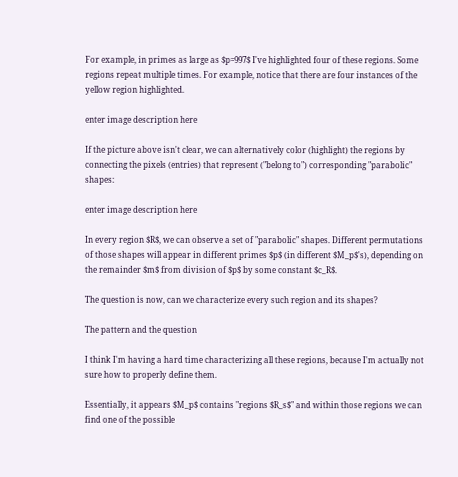For example, in primes as large as $p=997$ I've highlighted four of these regions. Some regions repeat multiple times. For example, notice that there are four instances of the yellow region highlighted.

enter image description here

If the picture above isn't clear, we can alternatively color (highlight) the regions by connecting the pixels (entries) that represent ("belong to") corresponding "parabolic" shapes:

enter image description here

In every region $R$, we can observe a set of "parabolic" shapes. Different permutations of those shapes will appear in different primes $p$ (in different $M_p$'s), depending on the remainder $m$ from division of $p$ by some constant $c_R$.

The question is now, can we characterize every such region and its shapes?

The pattern and the question

I think I'm having a hard time characterizing all these regions, because I'm actually not sure how to properly define them.

Essentially, it appears $M_p$ contains "regions $R_s$" and within those regions we can find one of the possible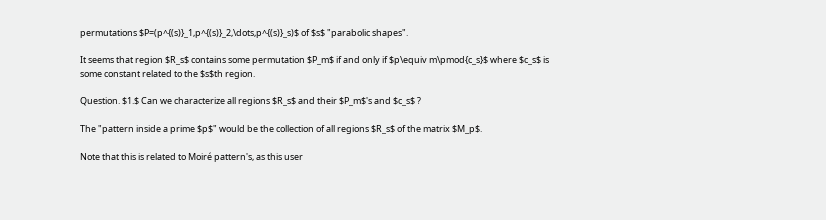permutations $P=(p^{(s)}_1,p^{(s)}_2,\dots,p^{(s)}_s)$ of $s$ "parabolic shapes".

It seems that region $R_s$ contains some permutation $P_m$ if and only if $p\equiv m\pmod{c_s}$ where $c_s$ is some constant related to the $s$th region.

Question. $1.$ Can we characterize all regions $R_s$ and their $P_m$'s and $c_s$ ?

The "pattern inside a prime $p$" would be the collection of all regions $R_s$ of the matrix $M_p$.

Note that this is related to Moiré pattern's, as this user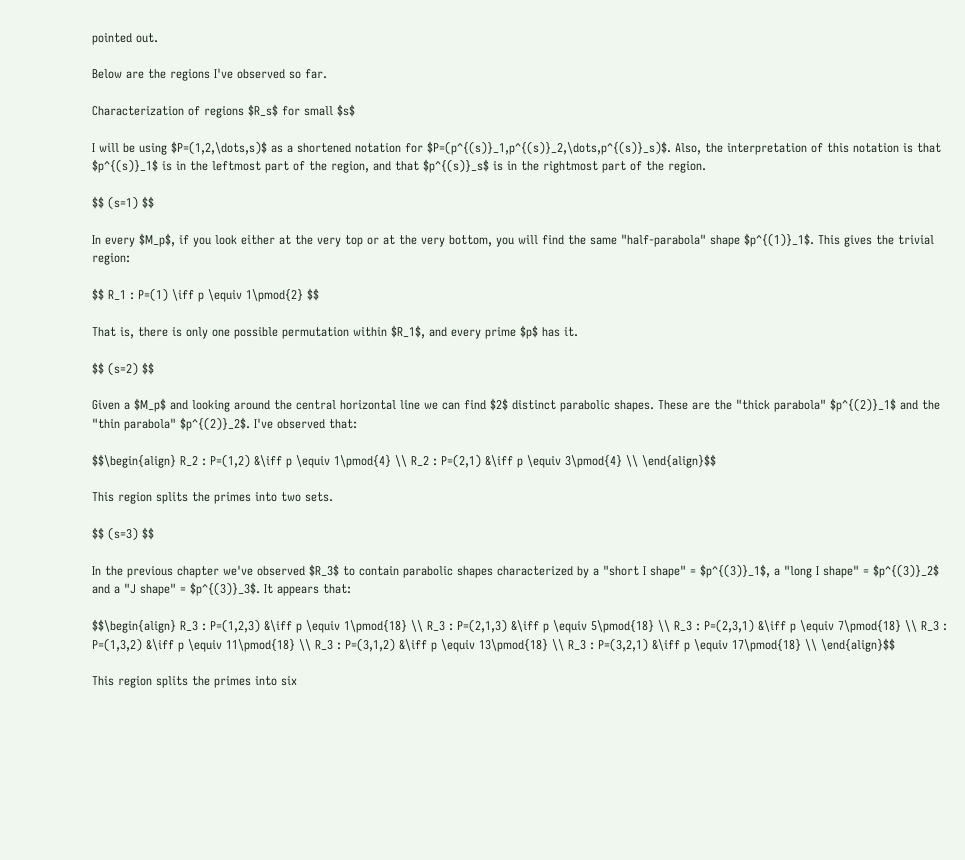pointed out.

Below are the regions I've observed so far.

Characterization of regions $R_s$ for small $s$

I will be using $P=(1,2,\dots,s)$ as a shortened notation for $P=(p^{(s)}_1,p^{(s)}_2,\dots,p^{(s)}_s)$. Also, the interpretation of this notation is that $p^{(s)}_1$ is in the leftmost part of the region, and that $p^{(s)}_s$ is in the rightmost part of the region.

$$ (s=1) $$

In every $M_p$, if you look either at the very top or at the very bottom, you will find the same "half-parabola" shape $p^{(1)}_1$. This gives the trivial region:

$$ R_1 : P=(1) \iff p \equiv 1\pmod{2} $$

That is, there is only one possible permutation within $R_1$, and every prime $p$ has it.

$$ (s=2) $$

Given a $M_p$ and looking around the central horizontal line we can find $2$ distinct parabolic shapes. These are the "thick parabola" $p^{(2)}_1$ and the "thin parabola" $p^{(2)}_2$. I've observed that:

$$\begin{align} R_2 : P=(1,2) &\iff p \equiv 1\pmod{4} \\ R_2 : P=(2,1) &\iff p \equiv 3\pmod{4} \\ \end{align}$$

This region splits the primes into two sets.

$$ (s=3) $$

In the previous chapter we've observed $R_3$ to contain parabolic shapes characterized by a "short I shape" = $p^{(3)}_1$, a "long I shape" = $p^{(3)}_2$ and a "J shape" = $p^{(3)}_3$. It appears that:

$$\begin{align} R_3 : P=(1,2,3) &\iff p \equiv 1\pmod{18} \\ R_3 : P=(2,1,3) &\iff p \equiv 5\pmod{18} \\ R_3 : P=(2,3,1) &\iff p \equiv 7\pmod{18} \\ R_3 : P=(1,3,2) &\iff p \equiv 11\pmod{18} \\ R_3 : P=(3,1,2) &\iff p \equiv 13\pmod{18} \\ R_3 : P=(3,2,1) &\iff p \equiv 17\pmod{18} \\ \end{align}$$

This region splits the primes into six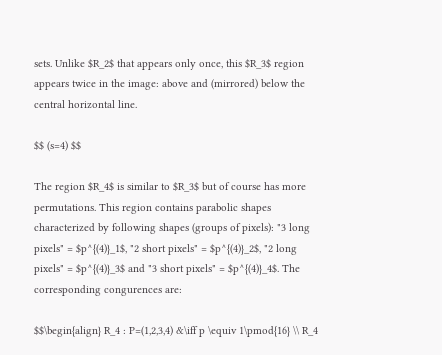sets. Unlike $R_2$ that appears only once, this $R_3$ region appears twice in the image: above and (mirrored) below the central horizontal line.

$$ (s=4) $$

The region $R_4$ is similar to $R_3$ but of course has more permutations. This region contains parabolic shapes characterized by following shapes (groups of pixels): "3 long pixels" = $p^{(4)}_1$, "2 short pixels" = $p^{(4)}_2$, "2 long pixels" = $p^{(4)}_3$ and "3 short pixels" = $p^{(4)}_4$. The corresponding congurences are:

$$\begin{align} R_4 : P=(1,2,3,4) &\iff p \equiv 1\pmod{16} \\ R_4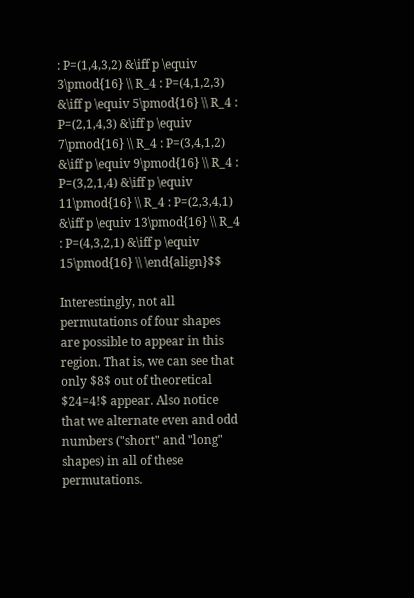: P=(1,4,3,2) &\iff p \equiv 3\pmod{16} \\ R_4 : P=(4,1,2,3) &\iff p \equiv 5\pmod{16} \\ R_4 : P=(2,1,4,3) &\iff p \equiv 7\pmod{16} \\ R_4 : P=(3,4,1,2) &\iff p \equiv 9\pmod{16} \\ R_4 : P=(3,2,1,4) &\iff p \equiv 11\pmod{16} \\ R_4 : P=(2,3,4,1) &\iff p \equiv 13\pmod{16} \\ R_4 : P=(4,3,2,1) &\iff p \equiv 15\pmod{16} \\ \end{align}$$

Interestingly, not all permutations of four shapes are possible to appear in this region. That is, we can see that only $8$ out of theoretical $24=4!$ appear. Also notice that we alternate even and odd numbers ("short" and "long" shapes) in all of these permutations.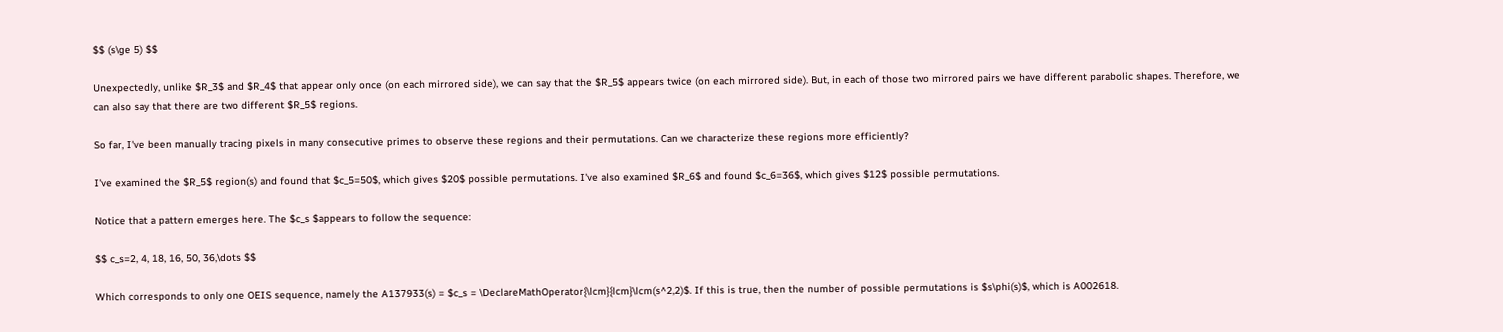$$ (s\ge 5) $$

Unexpectedly, unlike $R_3$ and $R_4$ that appear only once (on each mirrored side), we can say that the $R_5$ appears twice (on each mirrored side). But, in each of those two mirrored pairs we have different parabolic shapes. Therefore, we can also say that there are two different $R_5$ regions.

So far, I've been manually tracing pixels in many consecutive primes to observe these regions and their permutations. Can we characterize these regions more efficiently?

I've examined the $R_5$ region(s) and found that $c_5=50$, which gives $20$ possible permutations. I've also examined $R_6$ and found $c_6=36$, which gives $12$ possible permutations.

Notice that a pattern emerges here. The $c_s $appears to follow the sequence:

$$ c_s=2, 4, 18, 16, 50, 36,\dots $$

Which corresponds to only one OEIS sequence, namely the A137933(s) = $c_s = \DeclareMathOperator{\lcm}{lcm}\lcm(s^2,2)$. If this is true, then the number of possible permutations is $s\phi(s)$, which is A002618.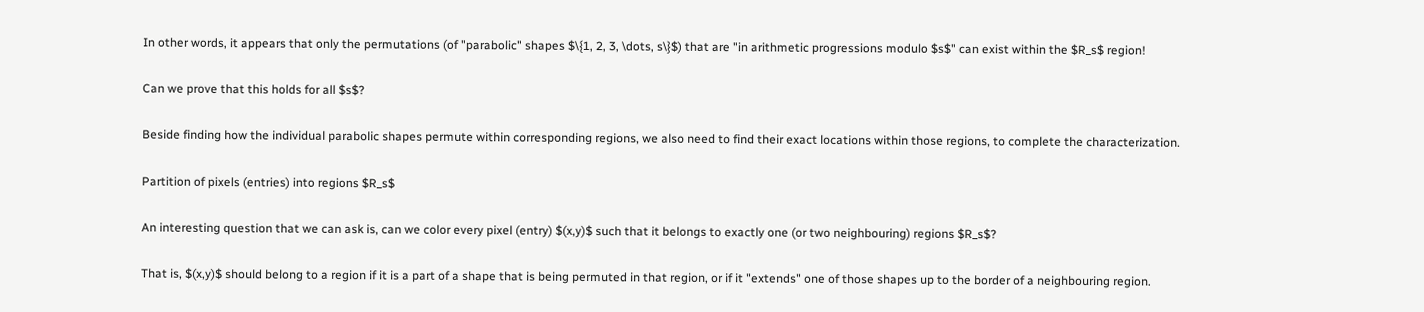In other words, it appears that only the permutations (of "parabolic" shapes $\{1, 2, 3, \dots, s\}$) that are "in arithmetic progressions modulo $s$" can exist within the $R_s$ region!

Can we prove that this holds for all $s$?

Beside finding how the individual parabolic shapes permute within corresponding regions, we also need to find their exact locations within those regions, to complete the characterization.

Partition of pixels (entries) into regions $R_s$

An interesting question that we can ask is, can we color every pixel (entry) $(x,y)$ such that it belongs to exactly one (or two neighbouring) regions $R_s$?

That is, $(x,y)$ should belong to a region if it is a part of a shape that is being permuted in that region, or if it "extends" one of those shapes up to the border of a neighbouring region.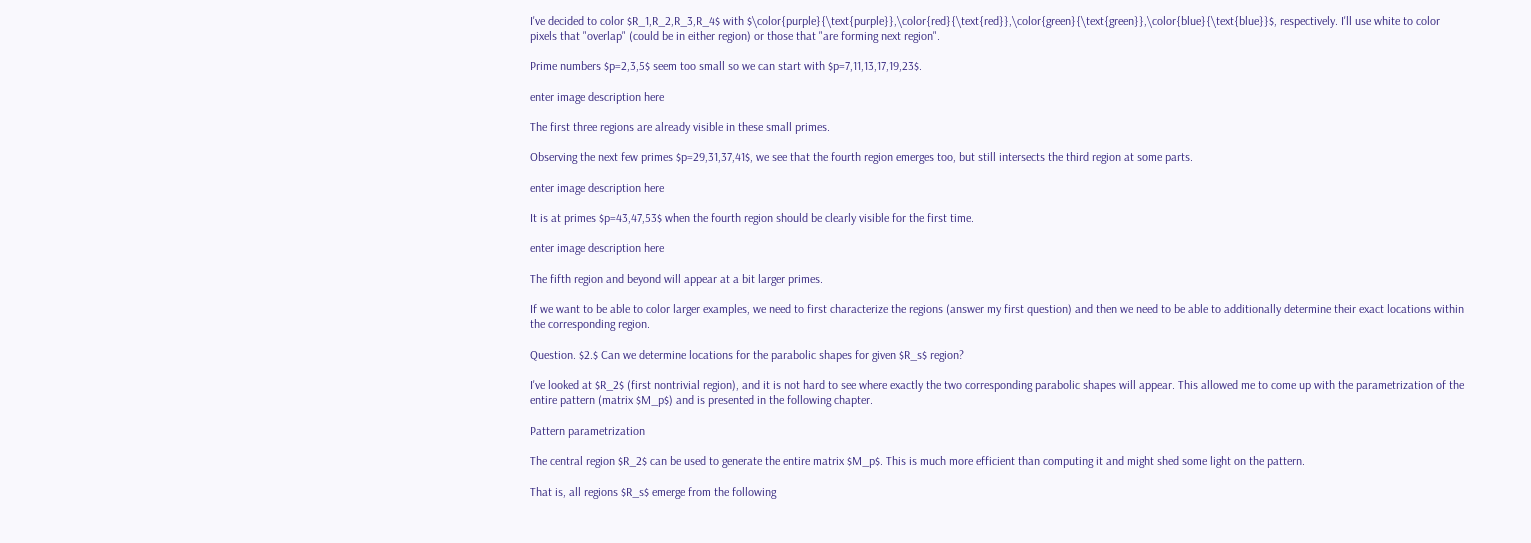I've decided to color $R_1,R_2,R_3,R_4$ with $\color{purple}{\text{purple}},\color{red}{\text{red}},\color{green}{\text{green}},\color{blue}{\text{blue}}$, respectively. I'll use white to color pixels that "overlap" (could be in either region) or those that "are forming next region".

Prime numbers $p=2,3,5$ seem too small so we can start with $p=7,11,13,17,19,23$.

enter image description here

The first three regions are already visible in these small primes.

Observing the next few primes $p=29,31,37,41$, we see that the fourth region emerges too, but still intersects the third region at some parts.

enter image description here

It is at primes $p=43,47,53$ when the fourth region should be clearly visible for the first time.

enter image description here

The fifth region and beyond will appear at a bit larger primes.

If we want to be able to color larger examples, we need to first characterize the regions (answer my first question) and then we need to be able to additionally determine their exact locations within the corresponding region.

Question. $2.$ Can we determine locations for the parabolic shapes for given $R_s$ region?

I've looked at $R_2$ (first nontrivial region), and it is not hard to see where exactly the two corresponding parabolic shapes will appear. This allowed me to come up with the parametrization of the entire pattern (matrix $M_p$) and is presented in the following chapter.

Pattern parametrization

The central region $R_2$ can be used to generate the entire matrix $M_p$. This is much more efficient than computing it and might shed some light on the pattern.

That is, all regions $R_s$ emerge from the following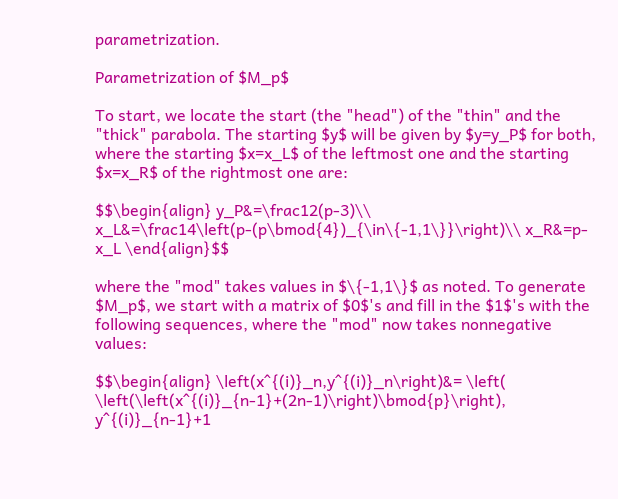parametrization.

Parametrization of $M_p$

To start, we locate the start (the "head") of the "thin" and the "thick" parabola. The starting $y$ will be given by $y=y_P$ for both, where the starting $x=x_L$ of the leftmost one and the starting $x=x_R$ of the rightmost one are:

$$\begin{align} y_P&=\frac12(p-3)\\ x_L&=\frac14\left(p-(p\bmod{4})_{\in\{-1,1\}}\right)\\ x_R&=p-x_L \end{align}$$

where the "mod" takes values in $\{-1,1\}$ as noted. To generate $M_p$, we start with a matrix of $0$'s and fill in the $1$'s with the following sequences, where the "mod" now takes nonnegative values:

$$\begin{align} \left(x^{(i)}_n,y^{(i)}_n\right)&= \left( \left(\left(x^{(i)}_{n-1}+(2n-1)\right)\bmod{p}\right), y^{(i)}_{n-1}+1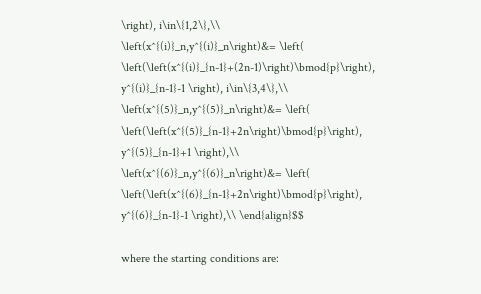\right), i\in\{1,2\},\\ \left(x^{(i)}_n,y^{(i)}_n\right)&= \left( \left(\left(x^{(i)}_{n-1}+(2n-1)\right)\bmod{p}\right), y^{(i)}_{n-1}-1 \right), i\in\{3,4\},\\ \left(x^{(5)}_n,y^{(5)}_n\right)&= \left( \left(\left(x^{(5)}_{n-1}+2n\right)\bmod{p}\right), y^{(5)}_{n-1}+1 \right),\\ \left(x^{(6)}_n,y^{(6)}_n\right)&= \left( \left(\left(x^{(6)}_{n-1}+2n\right)\bmod{p}\right), y^{(6)}_{n-1}-1 \right),\\ \end{align}$$

where the starting conditions are: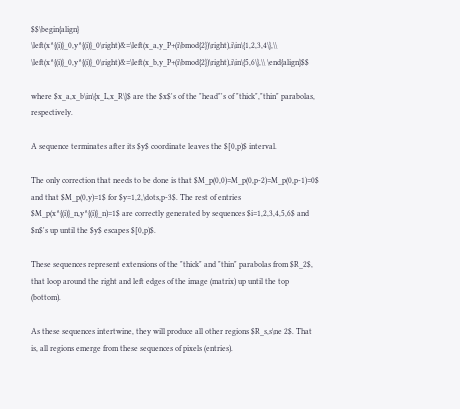$$\begin{align} \left(x^{(i)}_0,y^{(i)}_0\right)&=\left(x_a,y_P+(i\bmod{2})\right),i\in\{1,2,3,4\},\\ \left(x^{(i)}_0,y^{(i)}_0\right)&=\left(x_b,y_P+(i\bmod{2})\right),i\in\{5,6\},\\ \end{align}$$

where $x_a,x_b\in\{x_L,x_R\}$ are the $x$'s of the "head"'s of "thick","thin" parabolas, respectively.

A sequence terminates after its $y$ coordinate leaves the $[0,p)$ interval.

The only correction that needs to be done is that $M_p(0,0)=M_p(0,p-2)=M_p(0,p-1)=0$ and that $M_p(0,y)=1$ for $y=1,2,\dots,p-3$. The rest of entries $M_p(x^{(i)}_n,y^{(i)}_n)=1$ are correctly generated by sequences $i=1,2,3,4,5,6$ and $n$'s up until the $y$ escapes $[0,p)$.

These sequences represent extensions of the "thick" and "thin" parabolas from $R_2$, that loop around the right and left edges of the image (matrix) up until the top (bottom).

As these sequences intertwine, they will produce all other regions $R_s,s\ne 2$. That is, all regions emerge from these sequences of pixels (entries).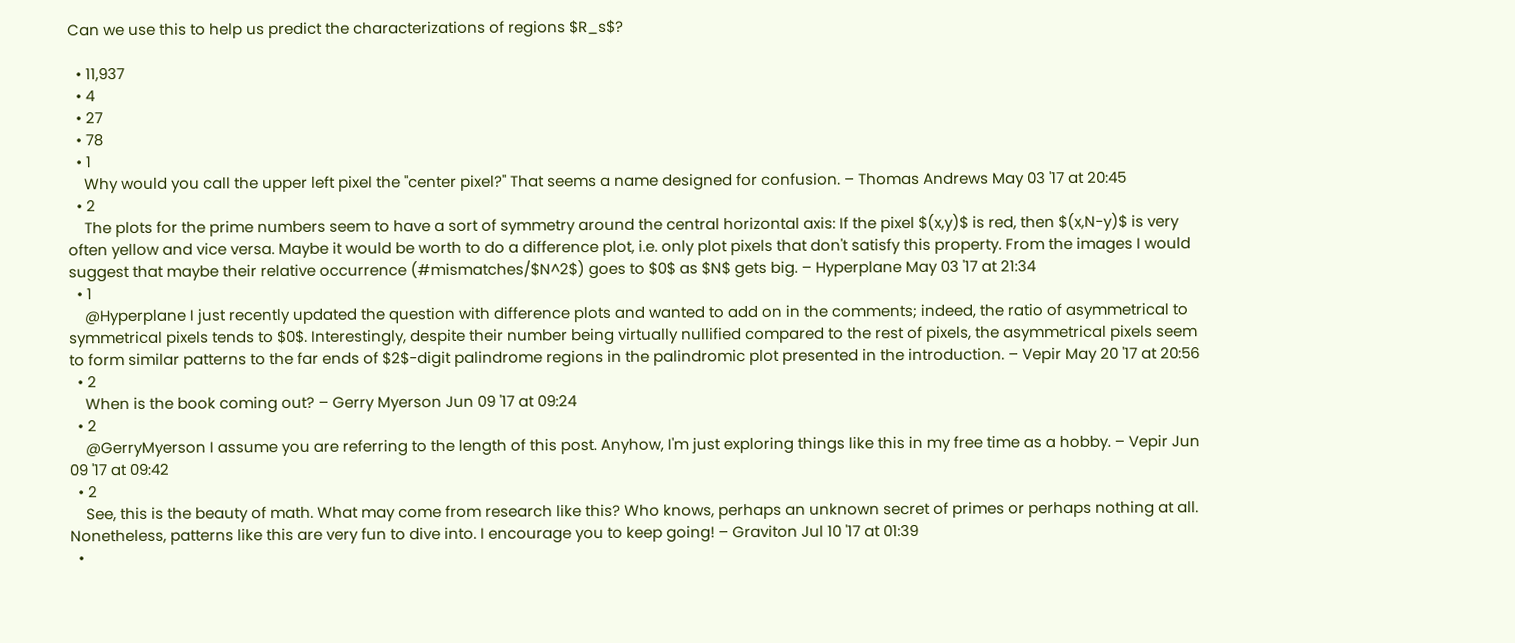Can we use this to help us predict the characterizations of regions $R_s$?

  • 11,937
  • 4
  • 27
  • 78
  • 1
    Why would you call the upper left pixel the "center pixel?" That seems a name designed for confusion. – Thomas Andrews May 03 '17 at 20:45
  • 2
    The plots for the prime numbers seem to have a sort of symmetry around the central horizontal axis: If the pixel $(x,y)$ is red, then $(x,N-y)$ is very often yellow and vice versa. Maybe it would be worth to do a difference plot, i.e. only plot pixels that don't satisfy this property. From the images I would suggest that maybe their relative occurrence (#mismatches/$N^2$) goes to $0$ as $N$ gets big. – Hyperplane May 03 '17 at 21:34
  • 1
    @Hyperplane I just recently updated the question with difference plots and wanted to add on in the comments; indeed, the ratio of asymmetrical to symmetrical pixels tends to $0$. Interestingly, despite their number being virtually nullified compared to the rest of pixels, the asymmetrical pixels seem to form similar patterns to the far ends of $2$-digit palindrome regions in the palindromic plot presented in the introduction. – Vepir May 20 '17 at 20:56
  • 2
    When is the book coming out? – Gerry Myerson Jun 09 '17 at 09:24
  • 2
    @GerryMyerson I assume you are referring to the length of this post. Anyhow, I'm just exploring things like this in my free time as a hobby. – Vepir Jun 09 '17 at 09:42
  • 2
    See, this is the beauty of math. What may come from research like this? Who knows, perhaps an unknown secret of primes or perhaps nothing at all. Nonetheless, patterns like this are very fun to dive into. I encourage you to keep going! – Graviton Jul 10 '17 at 01:39
  •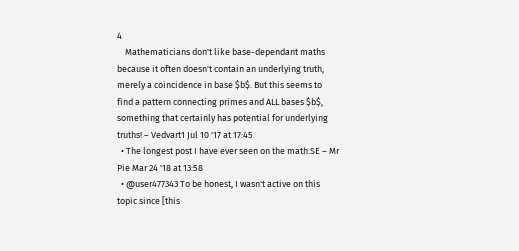4
    Mathematicians don't like base-dependant maths because it often doesn't contain an underlying truth, merely a coincidence in base $b$. But this seems to find a pattern connecting primes and ALL bases $b$, something that certainly has potential for underlying truths! – Vedvart1 Jul 10 '17 at 17:45
  • The longest post I have ever seen on the math.SE – Mr Pie Mar 24 '18 at 13:58
  • @user477343 To be honest, I wasn't active on this topic since [this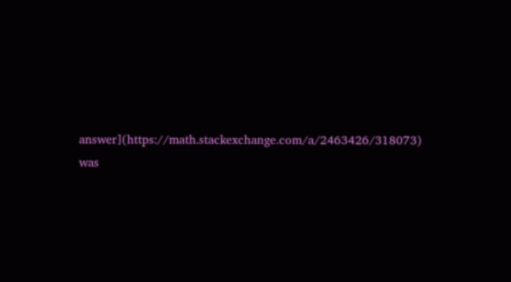answer](https://math.stackexchange.com/a/2463426/318073) was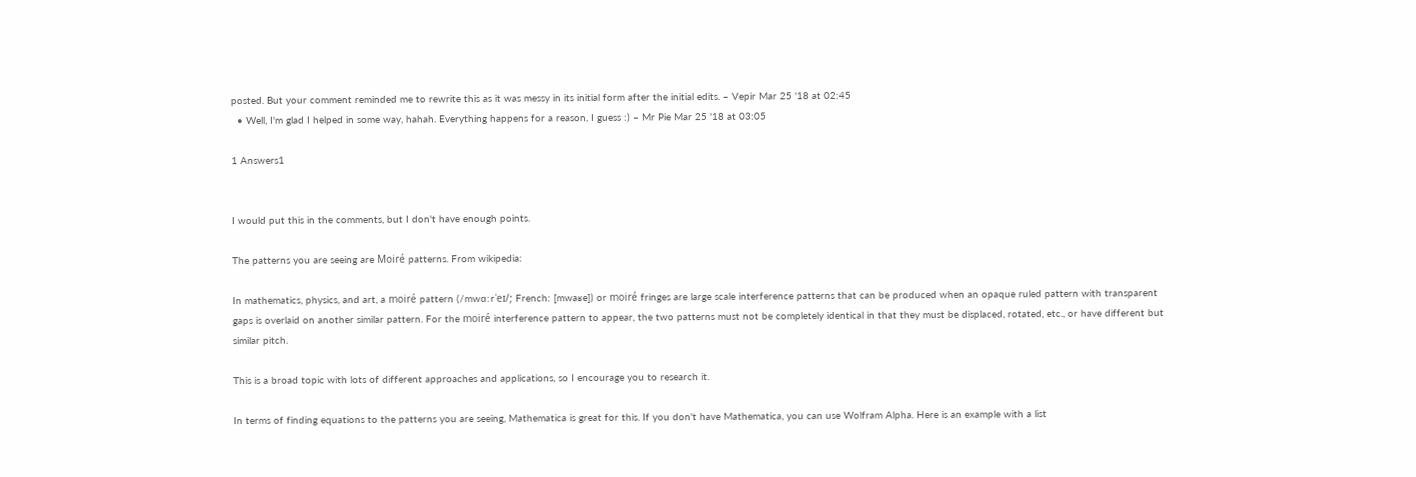posted. But your comment reminded me to rewrite this as it was messy in its initial form after the initial edits. – Vepir Mar 25 '18 at 02:45
  • Well, I'm glad I helped in some way, hahah. Everything happens for a reason, I guess :) – Mr Pie Mar 25 '18 at 03:05

1 Answers1


I would put this in the comments, but I don't have enough points.

The patterns you are seeing are Moiré patterns. From wikipedia:

In mathematics, physics, and art, a moiré pattern (/mwɑːrˈeɪ/; French: [mwaʁe]) or moiré fringes are large scale interference patterns that can be produced when an opaque ruled pattern with transparent gaps is overlaid on another similar pattern. For the moiré interference pattern to appear, the two patterns must not be completely identical in that they must be displaced, rotated, etc., or have different but similar pitch.

This is a broad topic with lots of different approaches and applications, so I encourage you to research it.

In terms of finding equations to the patterns you are seeing, Mathematica is great for this. If you don't have Mathematica, you can use Wolfram Alpha. Here is an example with a list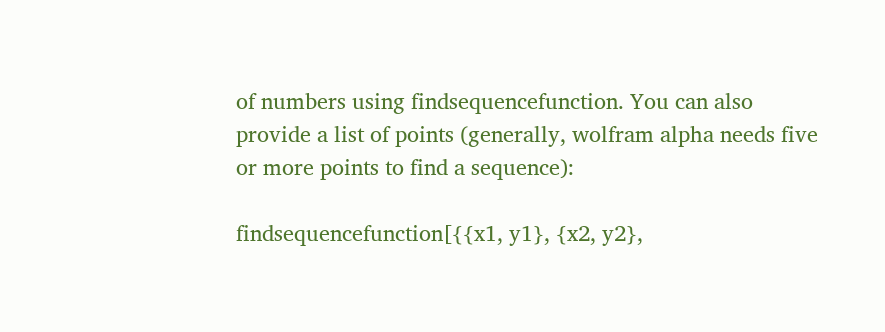of numbers using findsequencefunction. You can also provide a list of points (generally, wolfram alpha needs five or more points to find a sequence):

findsequencefunction[{{x1, y1}, {x2, y2},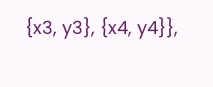{x3, y3}, {x4, y4}},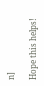n]

Hope this helps!